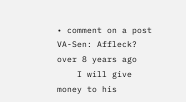• comment on a post VA-Sen: Affleck? over 8 years ago
    I will give money to his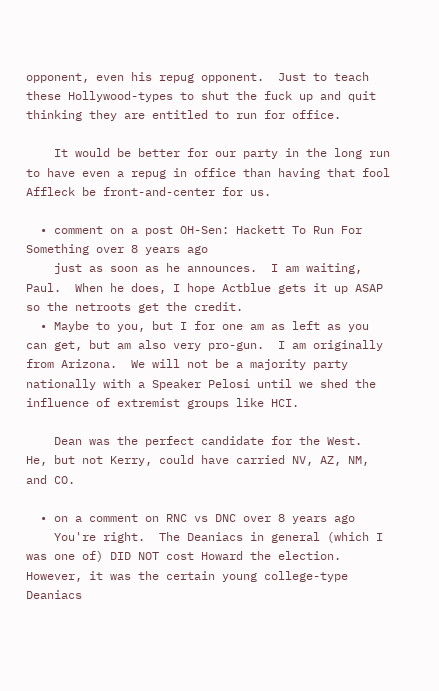opponent, even his repug opponent.  Just to teach these Hollywood-types to shut the fuck up and quit thinking they are entitled to run for office.

    It would be better for our party in the long run to have even a repug in office than having that fool Affleck be front-and-center for us.

  • comment on a post OH-Sen: Hackett To Run For Something over 8 years ago
    just as soon as he announces.  I am waiting, Paul.  When he does, I hope Actblue gets it up ASAP so the netroots get the credit.
  • Maybe to you, but I for one am as left as you can get, but am also very pro-gun.  I am originally from Arizona.  We will not be a majority party nationally with a Speaker Pelosi until we shed the influence of extremist groups like HCI.

    Dean was the perfect candidate for the West.  He, but not Kerry, could have carried NV, AZ, NM, and CO.

  • on a comment on RNC vs DNC over 8 years ago
    You're right.  The Deaniacs in general (which I was one of) DID NOT cost Howard the election.  However, it was the certain young college-type Deaniacs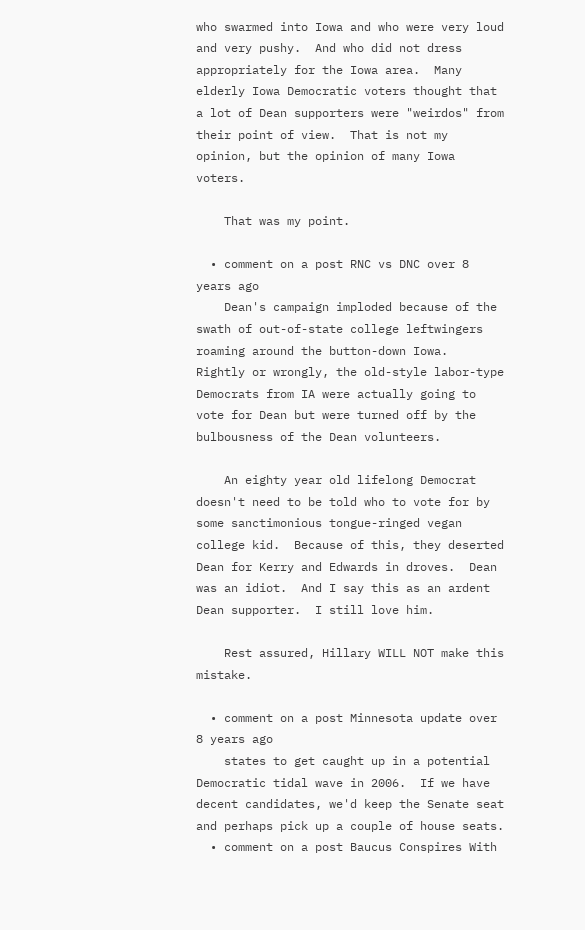who swarmed into Iowa and who were very loud and very pushy.  And who did not dress appropriately for the Iowa area.  Many elderly Iowa Democratic voters thought that a lot of Dean supporters were "weirdos" from their point of view.  That is not my opinion, but the opinion of many Iowa voters.

    That was my point.

  • comment on a post RNC vs DNC over 8 years ago
    Dean's campaign imploded because of the swath of out-of-state college leftwingers roaming around the button-down Iowa.  Rightly or wrongly, the old-style labor-type Democrats from IA were actually going to vote for Dean but were turned off by the bulbousness of the Dean volunteers.

    An eighty year old lifelong Democrat doesn't need to be told who to vote for by some sanctimonious tongue-ringed vegan college kid.  Because of this, they deserted Dean for Kerry and Edwards in droves.  Dean was an idiot.  And I say this as an ardent Dean supporter.  I still love him.

    Rest assured, Hillary WILL NOT make this mistake.

  • comment on a post Minnesota update over 8 years ago
    states to get caught up in a potential Democratic tidal wave in 2006.  If we have decent candidates, we'd keep the Senate seat and perhaps pick up a couple of house seats.
  • comment on a post Baucus Conspires With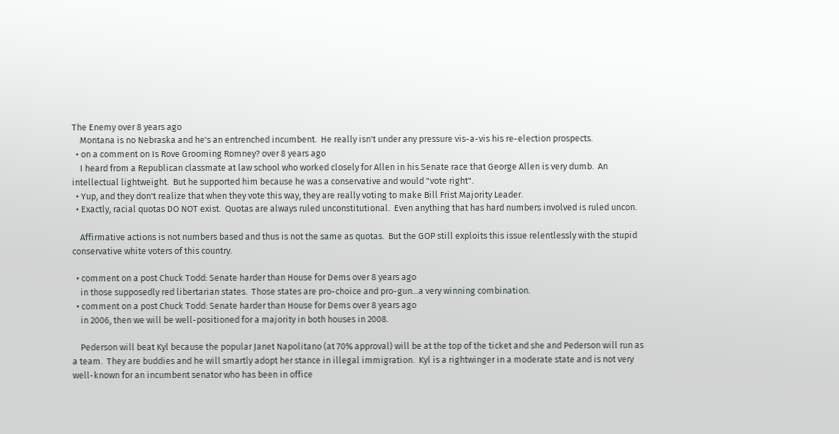The Enemy over 8 years ago
    Montana is no Nebraska and he's an entrenched incumbent.  He really isn't under any pressure vis-a-vis his re-election prospects.
  • on a comment on Is Rove Grooming Romney? over 8 years ago
    I heard from a Republican classmate at law school who worked closely for Allen in his Senate race that George Allen is very dumb.  An intellectual lightweight.  But he supported him because he was a conservative and would "vote right".
  • Yup, and they don't realize that when they vote this way, they are really voting to make Bill Frist Majority Leader.
  • Exactly, racial quotas DO NOT exist.  Quotas are always ruled unconstitutional.  Even anything that has hard numbers involved is ruled uncon.

    Affirmative actions is not numbers based and thus is not the same as quotas.  But the GOP still exploits this issue relentlessly with the stupid conservative white voters of this country.

  • comment on a post Chuck Todd: Senate harder than House for Dems over 8 years ago
    in those supposedly red libertarian states.  Those states are pro-choice and pro-gun...a very winning combination.
  • comment on a post Chuck Todd: Senate harder than House for Dems over 8 years ago
    in 2006, then we will be well-positioned for a majority in both houses in 2008.

    Pederson will beat Kyl because the popular Janet Napolitano (at 70% approval) will be at the top of the ticket and she and Pederson will run as a team.  They are buddies and he will smartly adopt her stance in illegal immigration.  Kyl is a rightwinger in a moderate state and is not very well-known for an incumbent senator who has been in office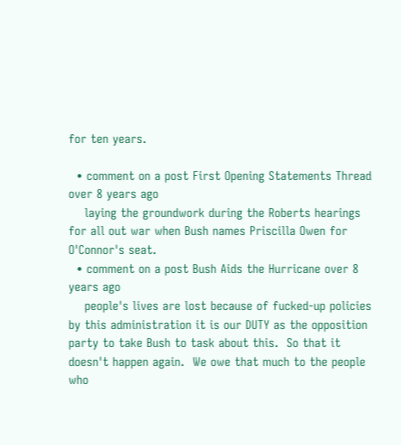for ten years.

  • comment on a post First Opening Statements Thread over 8 years ago
    laying the groundwork during the Roberts hearings for all out war when Bush names Priscilla Owen for O'Connor's seat.
  • comment on a post Bush Aids the Hurricane over 8 years ago
    people's lives are lost because of fucked-up policies by this administration it is our DUTY as the opposition party to take Bush to task about this.  So that it doesn't happen again.  We owe that much to the people who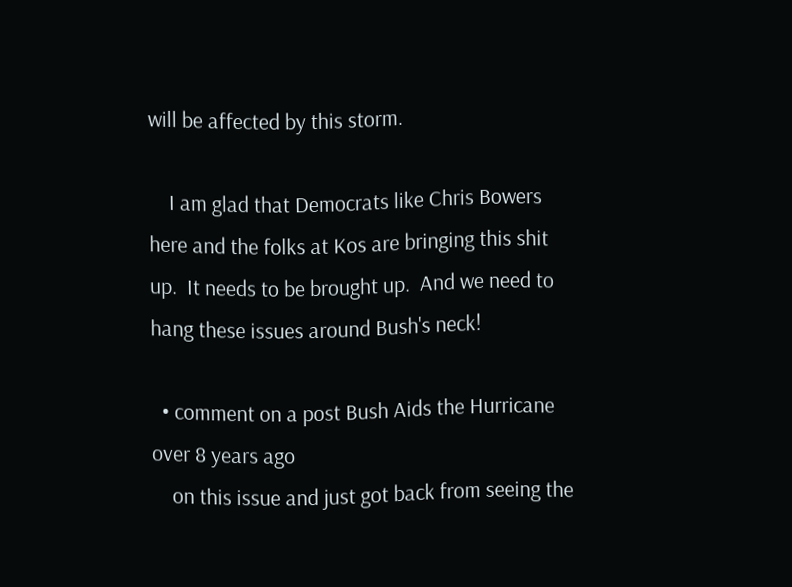will be affected by this storm.

    I am glad that Democrats like Chris Bowers here and the folks at Kos are bringing this shit up.  It needs to be brought up.  And we need to hang these issues around Bush's neck!

  • comment on a post Bush Aids the Hurricane over 8 years ago
    on this issue and just got back from seeing the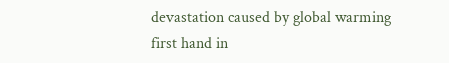devastation caused by global warming first hand in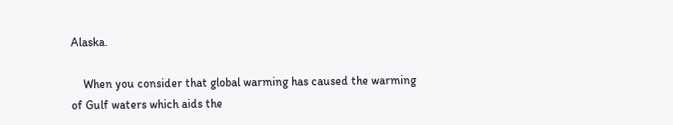Alaska.

    When you consider that global warming has caused the warming of Gulf waters which aids the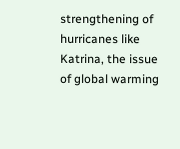strengthening of hurricanes like Katrina, the issue of global warming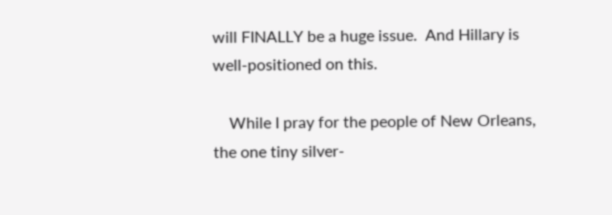will FINALLY be a huge issue.  And Hillary is well-positioned on this.

    While I pray for the people of New Orleans, the one tiny silver-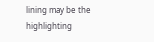lining may be the highlighting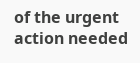of the urgent action needed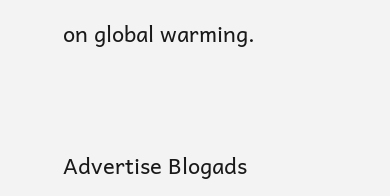on global warming.


Advertise Blogads